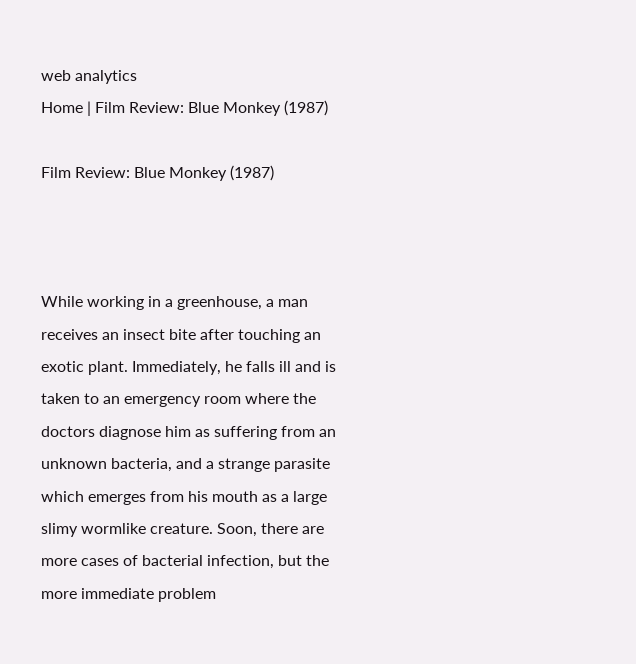web analytics
Home | Film Review: Blue Monkey (1987)

Film Review: Blue Monkey (1987)



While working in a greenhouse, a man receives an insect bite after touching an exotic plant. Immediately, he falls ill and is taken to an emergency room where the doctors diagnose him as suffering from an unknown bacteria, and a strange parasite which emerges from his mouth as a large slimy wormlike creature. Soon, there are more cases of bacterial infection, but the more immediate problem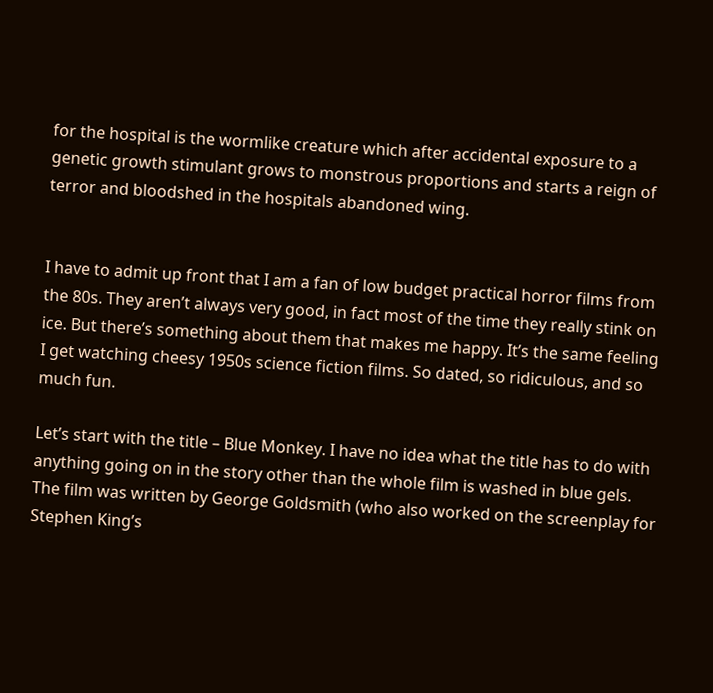for the hospital is the wormlike creature which after accidental exposure to a genetic growth stimulant grows to monstrous proportions and starts a reign of terror and bloodshed in the hospitals abandoned wing.


I have to admit up front that I am a fan of low budget practical horror films from the 80s. They aren’t always very good, in fact most of the time they really stink on ice. But there’s something about them that makes me happy. It’s the same feeling I get watching cheesy 1950s science fiction films. So dated, so ridiculous, and so much fun.

Let’s start with the title – Blue Monkey. I have no idea what the title has to do with anything going on in the story other than the whole film is washed in blue gels. The film was written by George Goldsmith (who also worked on the screenplay for Stephen King’s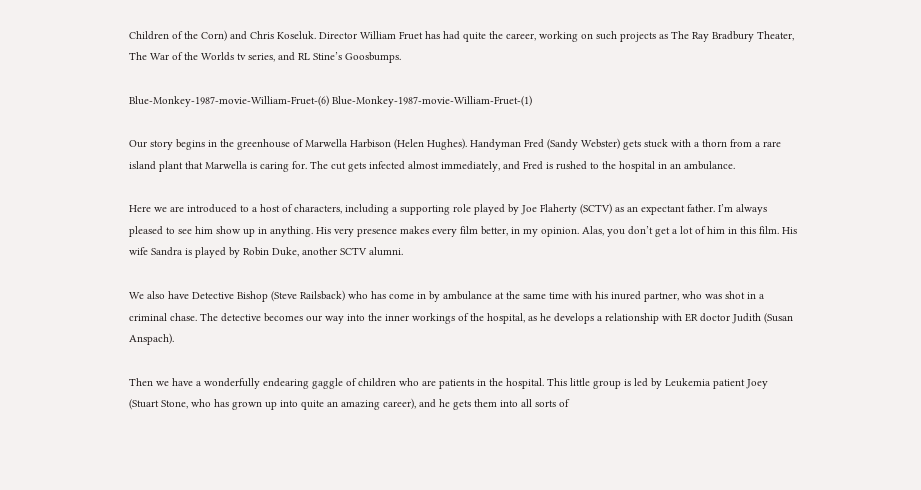Children of the Corn) and Chris Koseluk. Director William Fruet has had quite the career, working on such projects as The Ray Bradbury Theater, The War of the Worlds tv series, and RL Stine’s Goosbumps.

Blue-Monkey-1987-movie-William-Fruet-(6) Blue-Monkey-1987-movie-William-Fruet-(1)

Our story begins in the greenhouse of Marwella Harbison (Helen Hughes). Handyman Fred (Sandy Webster) gets stuck with a thorn from a rare island plant that Marwella is caring for. The cut gets infected almost immediately, and Fred is rushed to the hospital in an ambulance.

Here we are introduced to a host of characters, including a supporting role played by Joe Flaherty (SCTV) as an expectant father. I’m always pleased to see him show up in anything. His very presence makes every film better, in my opinion. Alas, you don’t get a lot of him in this film. His wife Sandra is played by Robin Duke, another SCTV alumni.

We also have Detective Bishop (Steve Railsback) who has come in by ambulance at the same time with his inured partner, who was shot in a criminal chase. The detective becomes our way into the inner workings of the hospital, as he develops a relationship with ER doctor Judith (Susan Anspach).

Then we have a wonderfully endearing gaggle of children who are patients in the hospital. This little group is led by Leukemia patient Joey (Stuart Stone, who has grown up into quite an amazing career), and he gets them into all sorts of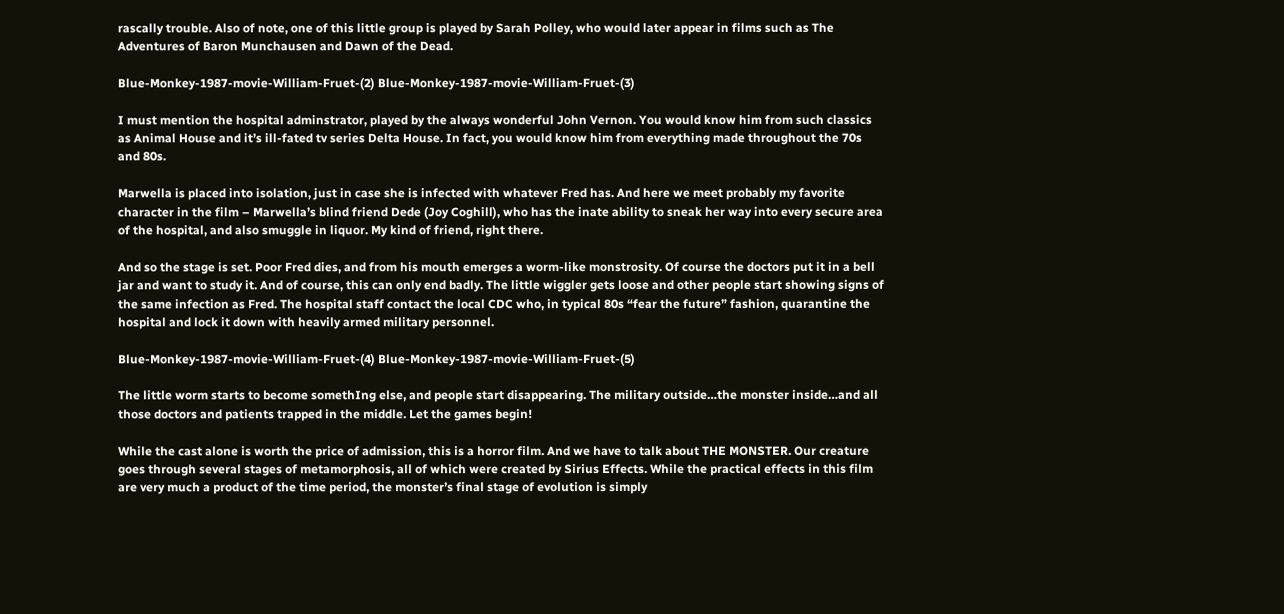rascally trouble. Also of note, one of this little group is played by Sarah Polley, who would later appear in films such as The Adventures of Baron Munchausen and Dawn of the Dead.

Blue-Monkey-1987-movie-William-Fruet-(2) Blue-Monkey-1987-movie-William-Fruet-(3)

I must mention the hospital adminstrator, played by the always wonderful John Vernon. You would know him from such classics as Animal House and it’s ill-fated tv series Delta House. In fact, you would know him from everything made throughout the 70s and 80s.

Marwella is placed into isolation, just in case she is infected with whatever Fred has. And here we meet probably my favorite character in the film – Marwella’s blind friend Dede (Joy Coghill), who has the inate ability to sneak her way into every secure area of the hospital, and also smuggle in liquor. My kind of friend, right there.

And so the stage is set. Poor Fred dies, and from his mouth emerges a worm-like monstrosity. Of course the doctors put it in a bell jar and want to study it. And of course, this can only end badly. The little wiggler gets loose and other people start showing signs of the same infection as Fred. The hospital staff contact the local CDC who, in typical 80s “fear the future” fashion, quarantine the hospital and lock it down with heavily armed military personnel.

Blue-Monkey-1987-movie-William-Fruet-(4) Blue-Monkey-1987-movie-William-Fruet-(5)

The little worm starts to become somethIng else, and people start disappearing. The military outside…the monster inside…and all those doctors and patients trapped in the middle. Let the games begin!

While the cast alone is worth the price of admission, this is a horror film. And we have to talk about THE MONSTER. Our creature goes through several stages of metamorphosis, all of which were created by Sirius Effects. While the practical effects in this film are very much a product of the time period, the monster’s final stage of evolution is simply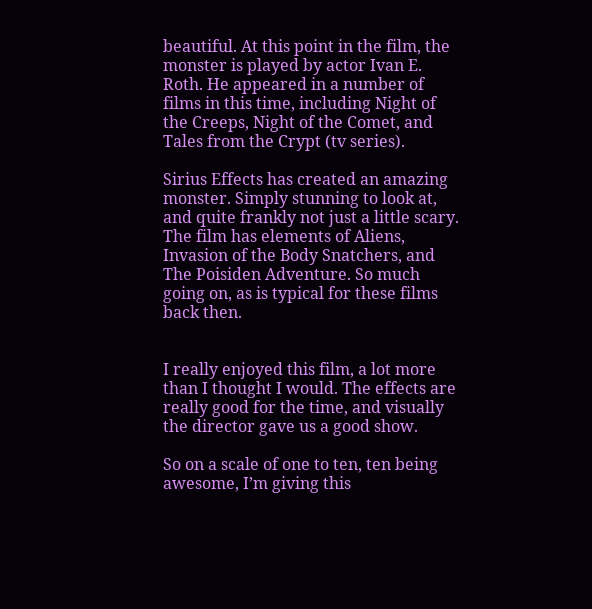beautiful. At this point in the film, the monster is played by actor Ivan E. Roth. He appeared in a number of films in this time, including Night of the Creeps, Night of the Comet, and Tales from the Crypt (tv series).

Sirius Effects has created an amazing monster. Simply stunning to look at, and quite frankly not just a little scary. The film has elements of Aliens, Invasion of the Body Snatchers, and The Poisiden Adventure. So much going on, as is typical for these films back then.


I really enjoyed this film, a lot more than I thought I would. The effects are really good for the time, and visually the director gave us a good show.

So on a scale of one to ten, ten being awesome, I’m giving this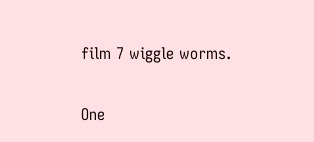film 7 wiggle worms.

One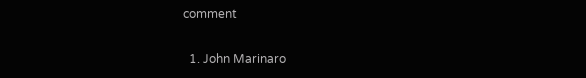comment

  1. John Marinaro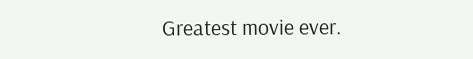Greatest movie ever.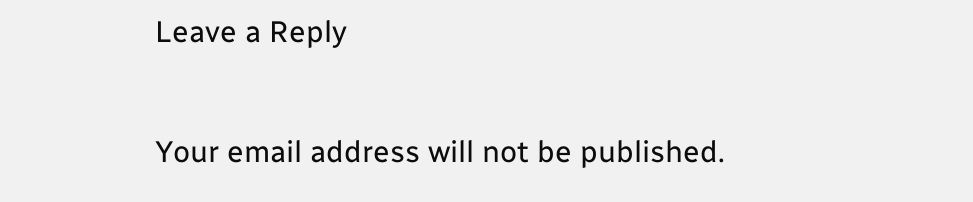Leave a Reply

Your email address will not be published.